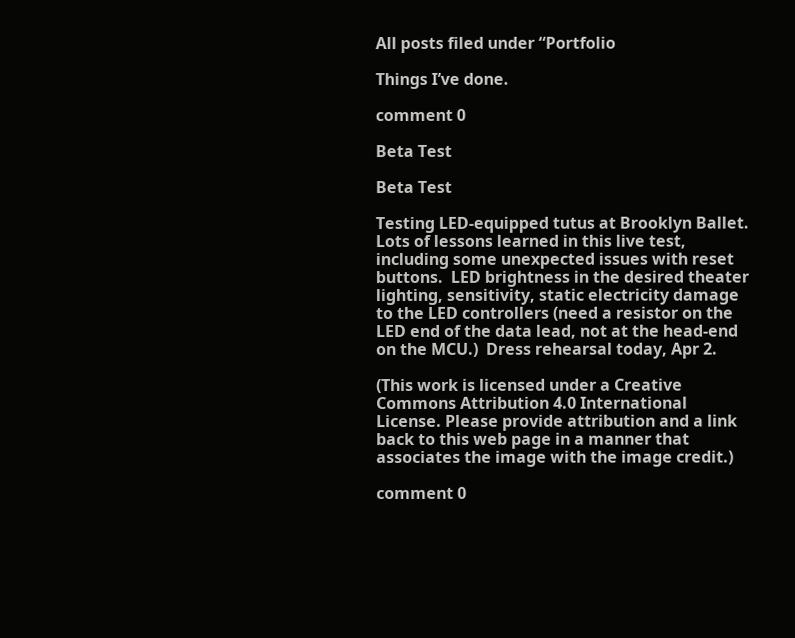All posts filed under “Portfolio

Things I’ve done.

comment 0

Beta Test

Beta Test

Testing LED-equipped tutus at Brooklyn Ballet. Lots of lessons learned in this live test, including some unexpected issues with reset buttons.  LED brightness in the desired theater lighting, sensitivity, static electricity damage to the LED controllers (need a resistor on the LED end of the data lead, not at the head-end on the MCU.)  Dress rehearsal today, Apr 2.

(This work is licensed under a Creative Commons Attribution 4.0 International License. Please provide attribution and a link back to this web page in a manner that associates the image with the image credit.)

comment 0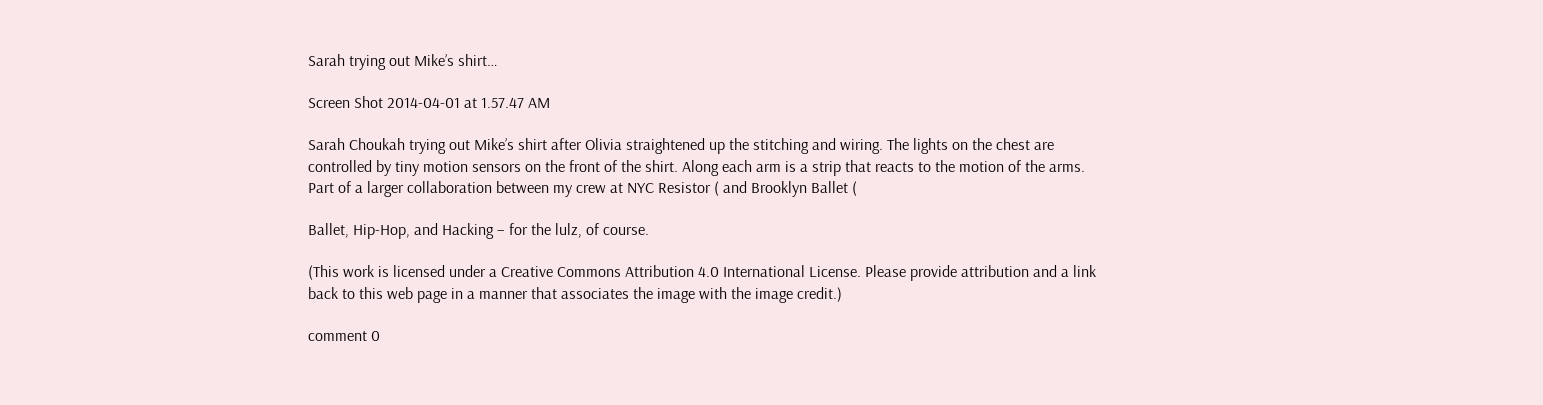Sarah trying out Mike’s shirt…

Screen Shot 2014-04-01 at 1.57.47 AM

Sarah Choukah trying out Mike’s shirt after Olivia straightened up the stitching and wiring. The lights on the chest are controlled by tiny motion sensors on the front of the shirt. Along each arm is a strip that reacts to the motion of the arms. Part of a larger collaboration between my crew at NYC Resistor ( and Brooklyn Ballet (

Ballet, Hip-Hop, and Hacking – for the lulz, of course.

(This work is licensed under a Creative Commons Attribution 4.0 International License. Please provide attribution and a link back to this web page in a manner that associates the image with the image credit.)

comment 0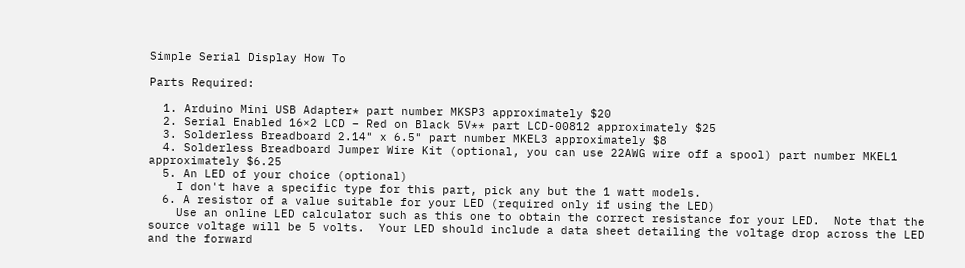Simple Serial Display How To

Parts Required:

  1. Arduino Mini USB Adapter* part number MKSP3 approximately $20
  2. Serial Enabled 16×2 LCD – Red on Black 5V** part LCD-00812 approximately $25
  3. Solderless Breadboard 2.14" x 6.5" part number MKEL3 approximately $8
  4. Solderless Breadboard Jumper Wire Kit (optional, you can use 22AWG wire off a spool) part number MKEL1 approximately $6.25
  5. An LED of your choice (optional)
    I don't have a specific type for this part, pick any but the 1 watt models.
  6. A resistor of a value suitable for your LED (required only if using the LED)
    Use an online LED calculator such as this one to obtain the correct resistance for your LED.  Note that the source voltage will be 5 volts.  Your LED should include a data sheet detailing the voltage drop across the LED and the forward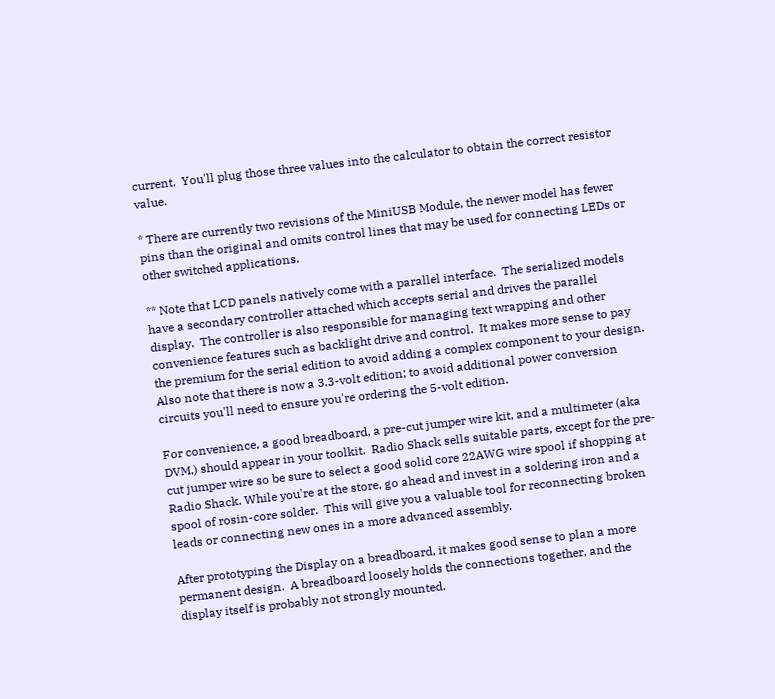current.  You'll plug those three values into the calculator to obtain the correct resistor value.

* There are currently two revisions of the MiniUSB Module, the newer model has fewer pins than the original and omits control lines that may be used for connecting LEDs or other switched applications.

** Note that LCD panels natively come with a parallel interface.  The serialized models have a secondary controller attached which accepts serial and drives the parallel display.  The controller is also responsible for managing text wrapping and other convenience features such as backlight drive and control.  It makes more sense to pay the premium for the serial edition to avoid adding a complex component to your design.  Also note that there is now a 3.3-volt edition; to avoid additional power conversion circuits you'll need to ensure you're ordering the 5-volt edition.

For convenience, a good breadboard, a pre-cut jumper wire kit, and a multimeter (aka DVM,) should appear in your toolkit.  Radio Shack sells suitable parts, except for the pre-cut jumper wire so be sure to select a good solid core 22AWG wire spool if shopping at Radio Shack. While you're at the store, go ahead and invest in a soldering iron and a spool of rosin-core solder.  This will give you a valuable tool for reconnecting broken leads or connecting new ones in a more advanced assembly.

After prototyping the Display on a breadboard, it makes good sense to plan a more permanent design.  A breadboard loosely holds the connections together, and the display itself is probably not strongly mounted.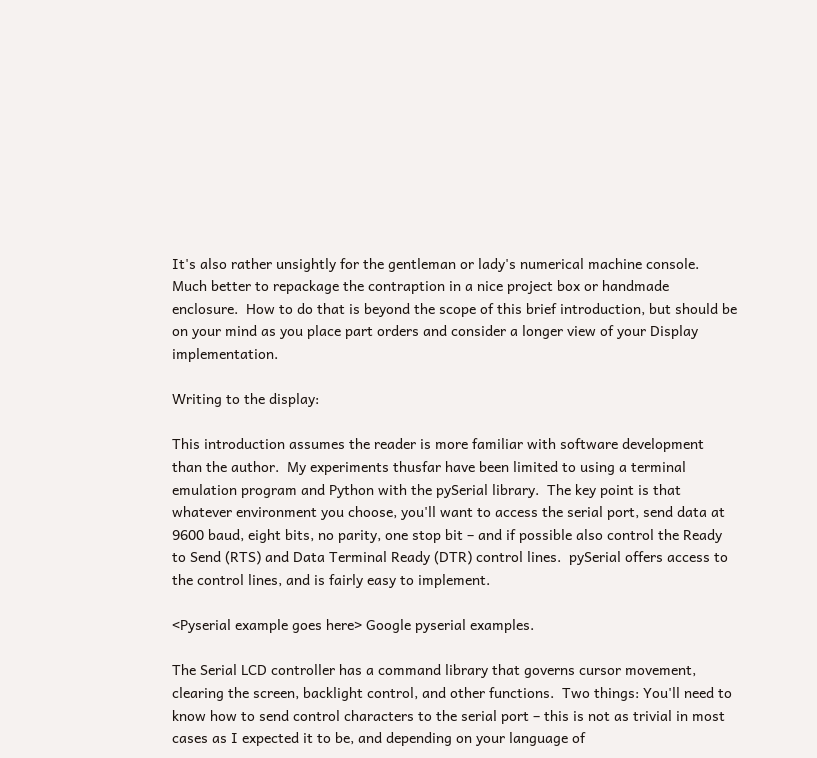It's also rather unsightly for the gentleman or lady's numerical machine console.  Much better to repackage the contraption in a nice project box or handmade enclosure.  How to do that is beyond the scope of this brief introduction, but should be on your mind as you place part orders and consider a longer view of your Display implementation.

Writing to the display:

This introduction assumes the reader is more familiar with software development than the author.  My experiments thusfar have been limited to using a terminal emulation program and Python with the pySerial library.  The key point is that whatever environment you choose, you'll want to access the serial port, send data at 9600 baud, eight bits, no parity, one stop bit – and if possible also control the Ready to Send (RTS) and Data Terminal Ready (DTR) control lines.  pySerial offers access to the control lines, and is fairly easy to implement.

<Pyserial example goes here> Google pyserial examples.

The Serial LCD controller has a command library that governs cursor movement, clearing the screen, backlight control, and other functions.  Two things: You'll need to know how to send control characters to the serial port – this is not as trivial in most cases as I expected it to be, and depending on your language of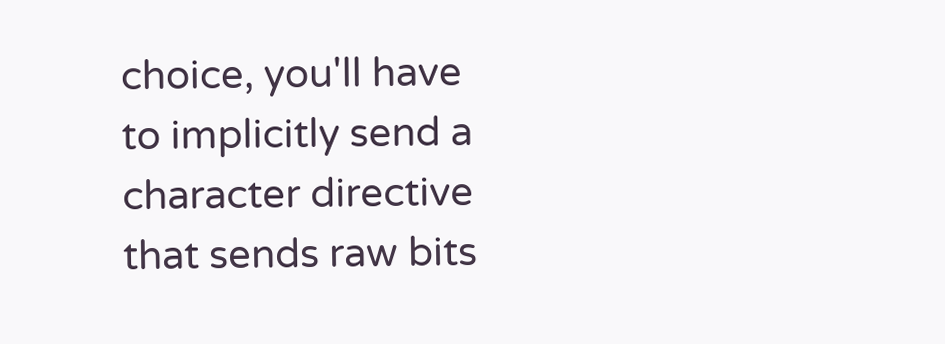choice, you'll have to implicitly send a character directive that sends raw bits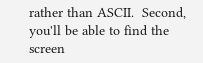rather than ASCII.  Second, you'll be able to find the screen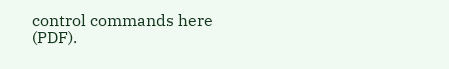control commands here (PDF).